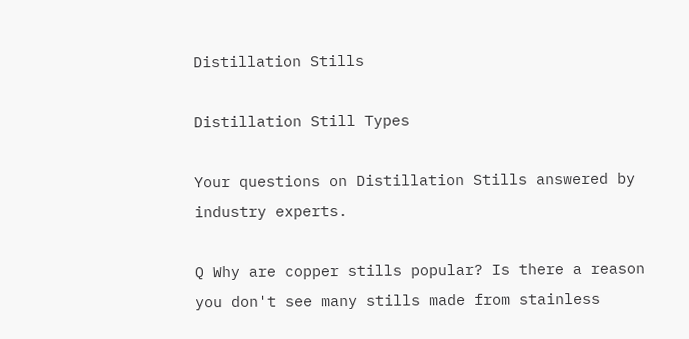Distillation Stills

Distillation Still Types

Your questions on Distillation Stills answered by industry experts.

Q Why are copper stills popular? Is there a reason you don't see many stills made from stainless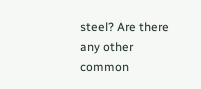steel? Are there any other common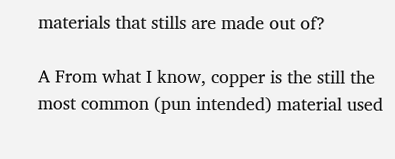materials that stills are made out of?

A From what I know, copper is the still the most common (pun intended) material used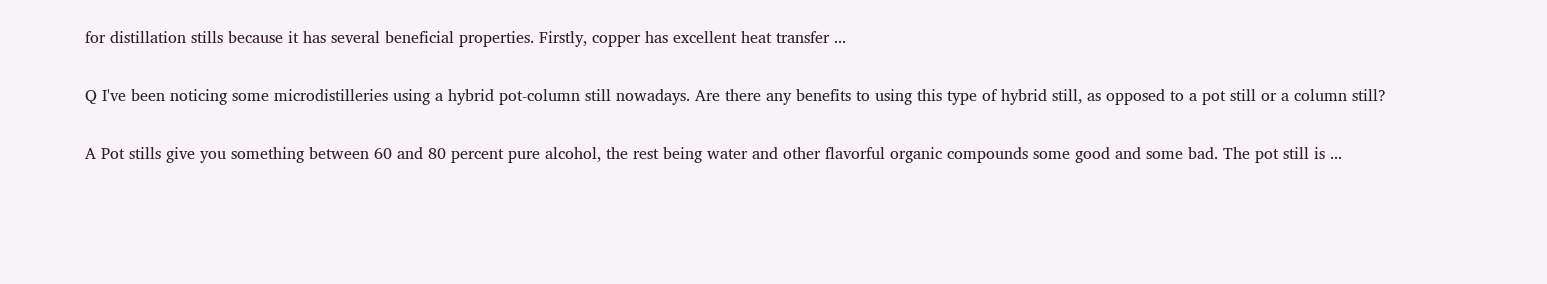for distillation stills because it has several beneficial properties. Firstly, copper has excellent heat transfer ...

Q I've been noticing some microdistilleries using a hybrid pot-column still nowadays. Are there any benefits to using this type of hybrid still, as opposed to a pot still or a column still?

A Pot stills give you something between 60 and 80 percent pure alcohol, the rest being water and other flavorful organic compounds some good and some bad. The pot still is ...